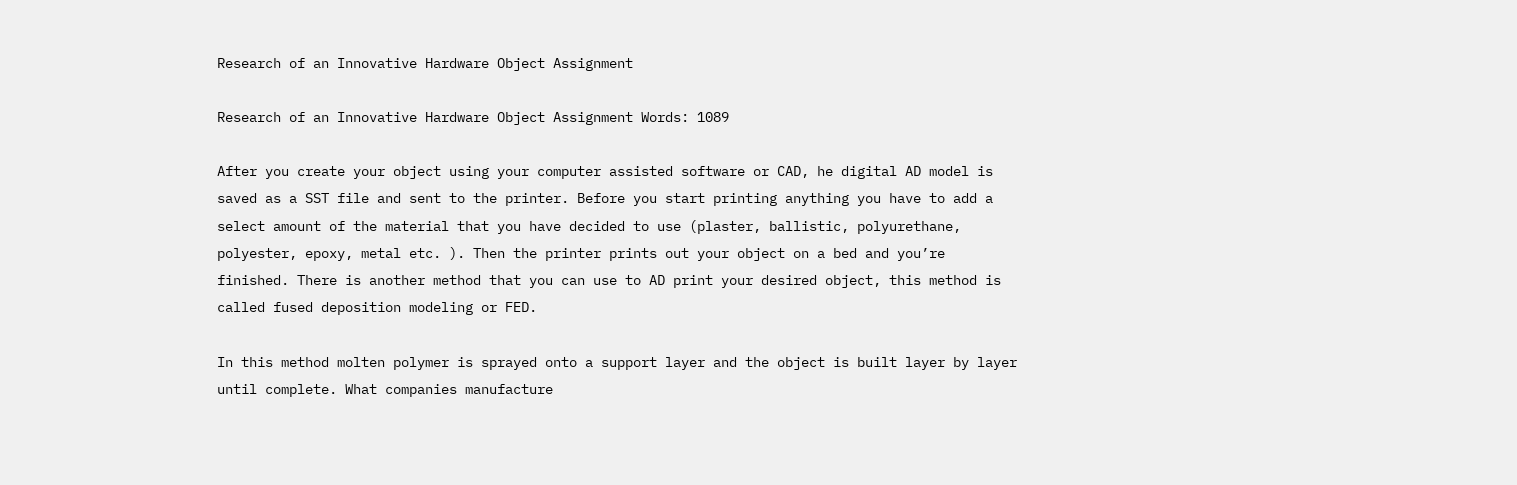Research of an Innovative Hardware Object Assignment

Research of an Innovative Hardware Object Assignment Words: 1089

After you create your object using your computer assisted software or CAD, he digital AD model is saved as a SST file and sent to the printer. Before you start printing anything you have to add a select amount of the material that you have decided to use (plaster, ballistic, polyurethane, polyester, epoxy, metal etc. ). Then the printer prints out your object on a bed and you’re finished. There is another method that you can use to AD print your desired object, this method is called fused deposition modeling or FED.

In this method molten polymer is sprayed onto a support layer and the object is built layer by layer until complete. What companies manufacture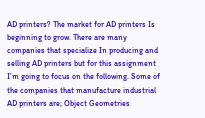AD printers? The market for AD printers Is beginning to grow. There are many companies that specialize In producing and selling AD printers but for this assignment I’m going to focus on the following. Some of the companies that manufacture industrial AD printers are; Object Geometries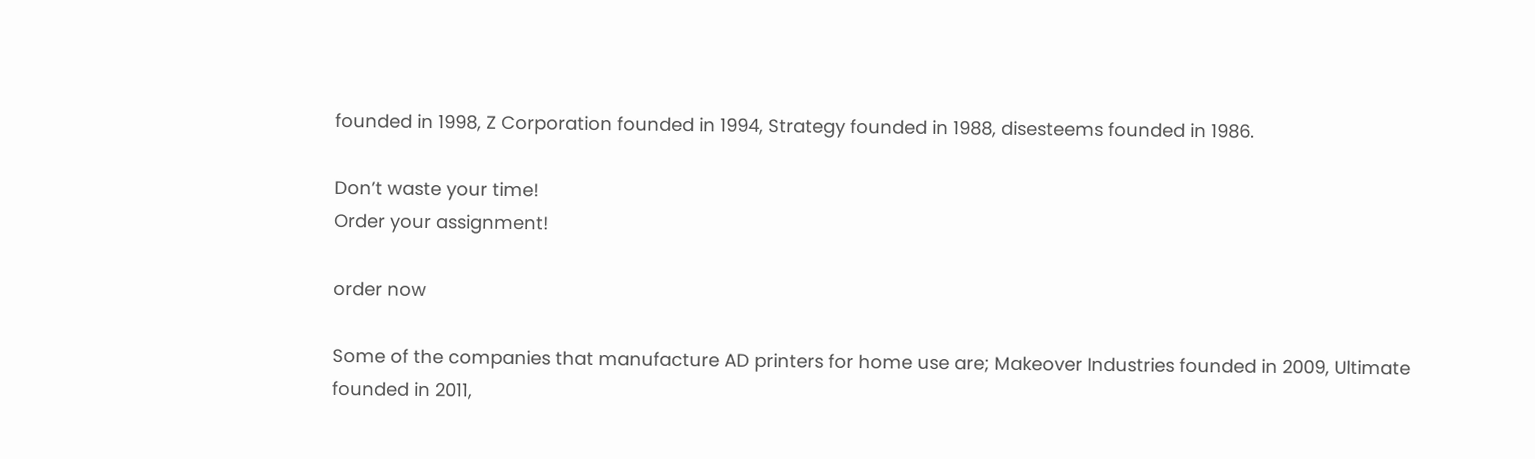founded in 1998, Z Corporation founded in 1994, Strategy founded in 1988, disesteems founded in 1986.

Don’t waste your time!
Order your assignment!

order now

Some of the companies that manufacture AD printers for home use are; Makeover Industries founded in 2009, Ultimate founded in 2011,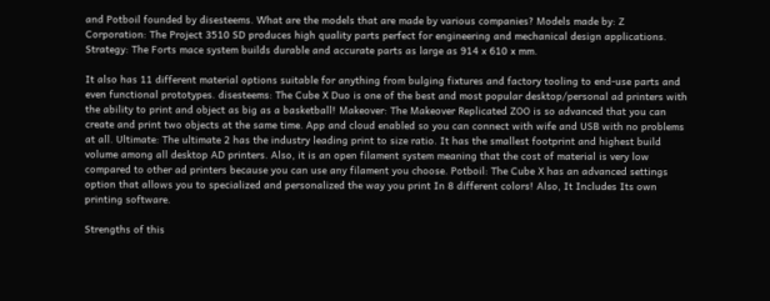and Potboil founded by disesteems. What are the models that are made by various companies? Models made by: Z Corporation: The Project 3510 SD produces high quality parts perfect for engineering and mechanical design applications. Strategy: The Forts mace system builds durable and accurate parts as large as 914 x 610 x mm.

It also has 11 different material options suitable for anything from bulging fixtures and factory tooling to end-use parts and even functional prototypes. disesteems: The Cube X Duo is one of the best and most popular desktop/personal ad printers with the ability to print and object as big as a basketball! Makeover: The Makeover Replicated ZOO is so advanced that you can create and print two objects at the same time. App and cloud enabled so you can connect with wife and USB with no problems at all. Ultimate: The ultimate 2 has the industry leading print to size ratio. It has the smallest footprint and highest build volume among all desktop AD printers. Also, it is an open filament system meaning that the cost of material is very low compared to other ad printers because you can use any filament you choose. Potboil: The Cube X has an advanced settings option that allows you to specialized and personalized the way you print In 8 different colors! Also, It Includes Its own printing software.

Strengths of this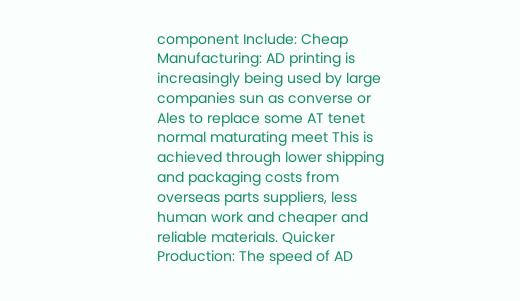component Include: Cheap Manufacturing: AD printing is increasingly being used by large companies sun as converse or Ales to replace some AT tenet normal maturating meet This is achieved through lower shipping and packaging costs from overseas parts suppliers, less human work and cheaper and reliable materials. Quicker Production: The speed of AD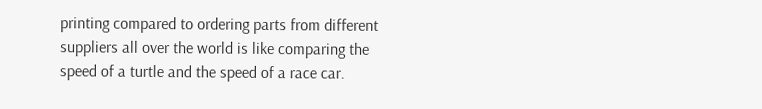printing compared to ordering parts from different suppliers all over the world is like comparing the speed of a turtle and the speed of a race car.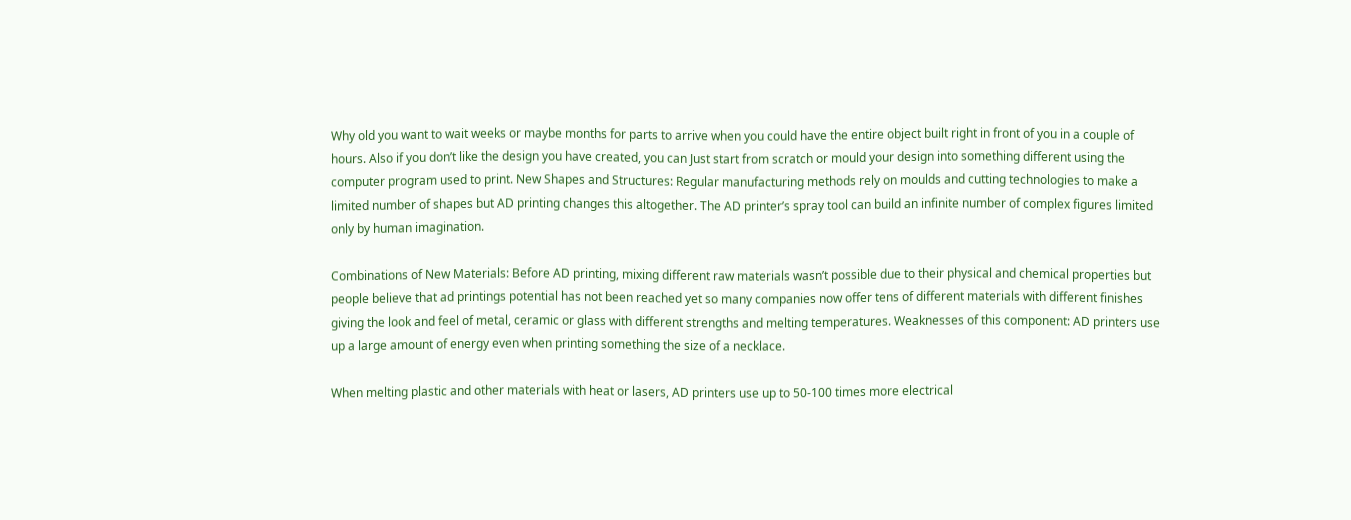Why old you want to wait weeks or maybe months for parts to arrive when you could have the entire object built right in front of you in a couple of hours. Also if you don’t like the design you have created, you can Just start from scratch or mould your design into something different using the computer program used to print. New Shapes and Structures: Regular manufacturing methods rely on moulds and cutting technologies to make a limited number of shapes but AD printing changes this altogether. The AD printer’s spray tool can build an infinite number of complex figures limited only by human imagination.

Combinations of New Materials: Before AD printing, mixing different raw materials wasn’t possible due to their physical and chemical properties but people believe that ad printings potential has not been reached yet so many companies now offer tens of different materials with different finishes giving the look and feel of metal, ceramic or glass with different strengths and melting temperatures. Weaknesses of this component: AD printers use up a large amount of energy even when printing something the size of a necklace.

When melting plastic and other materials with heat or lasers, AD printers use up to 50-100 times more electrical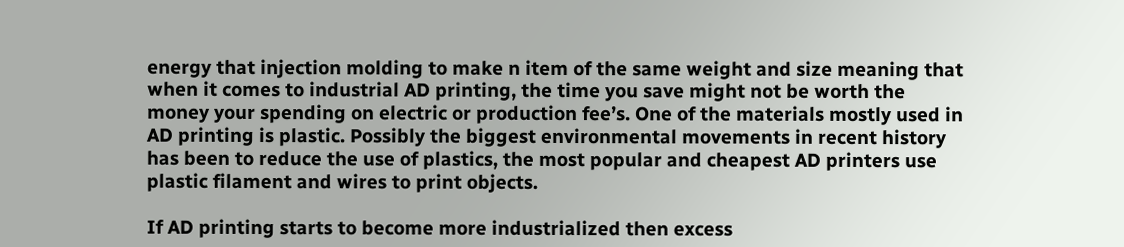energy that injection molding to make n item of the same weight and size meaning that when it comes to industrial AD printing, the time you save might not be worth the money your spending on electric or production fee’s. One of the materials mostly used in AD printing is plastic. Possibly the biggest environmental movements in recent history has been to reduce the use of plastics, the most popular and cheapest AD printers use plastic filament and wires to print objects.

If AD printing starts to become more industrialized then excess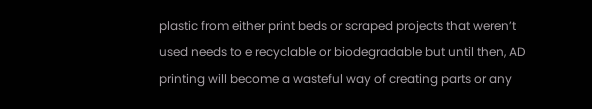plastic from either print beds or scraped projects that weren’t used needs to e recyclable or biodegradable but until then, AD printing will become a wasteful way of creating parts or any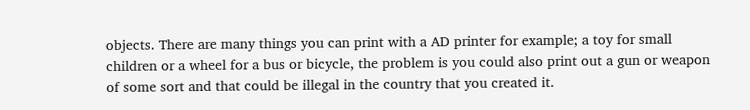objects. There are many things you can print with a AD printer for example; a toy for small children or a wheel for a bus or bicycle, the problem is you could also print out a gun or weapon of some sort and that could be illegal in the country that you created it.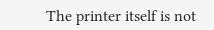The printer itself is not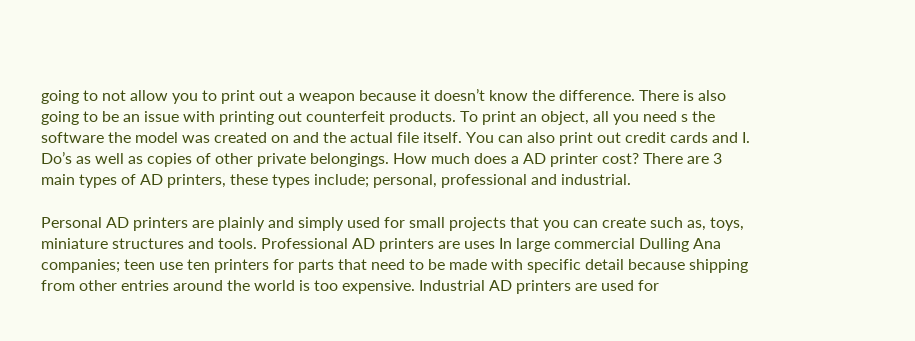going to not allow you to print out a weapon because it doesn’t know the difference. There is also going to be an issue with printing out counterfeit products. To print an object, all you need s the software the model was created on and the actual file itself. You can also print out credit cards and I. Do’s as well as copies of other private belongings. How much does a AD printer cost? There are 3 main types of AD printers, these types include; personal, professional and industrial.

Personal AD printers are plainly and simply used for small projects that you can create such as, toys, miniature structures and tools. Professional AD printers are uses In large commercial Dulling Ana companies; teen use ten printers for parts that need to be made with specific detail because shipping from other entries around the world is too expensive. Industrial AD printers are used for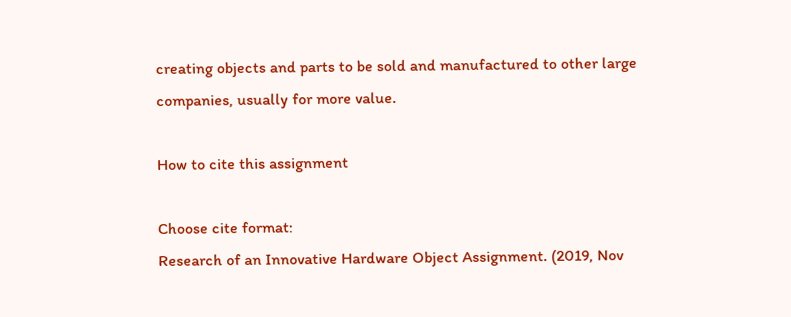creating objects and parts to be sold and manufactured to other large companies, usually for more value.

How to cite this assignment

Choose cite format:
Research of an Innovative Hardware Object Assignment. (2019, Nov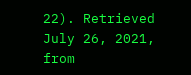22). Retrieved July 26, 2021, from